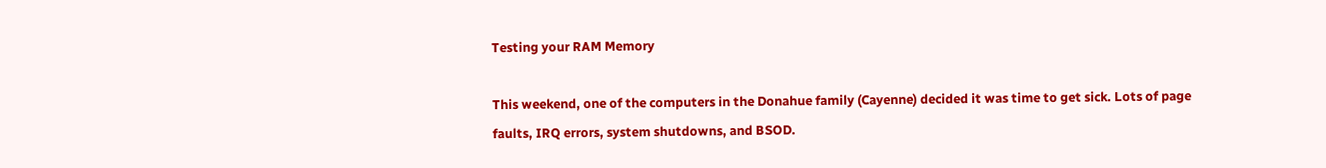Testing your RAM Memory

This weekend, one of the computers in the Donahue family (Cayenne) decided it was time to get sick. Lots of page faults, IRQ errors, system shutdowns, and BSOD.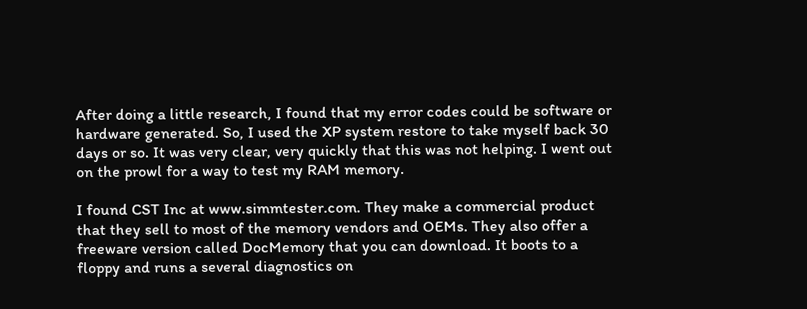After doing a little research, I found that my error codes could be software or hardware generated. So, I used the XP system restore to take myself back 30 days or so. It was very clear, very quickly that this was not helping. I went out on the prowl for a way to test my RAM memory.

I found CST Inc at www.simmtester.com. They make a commercial product that they sell to most of the memory vendors and OEMs. They also offer a freeware version called DocMemory that you can download. It boots to a floppy and runs a several diagnostics on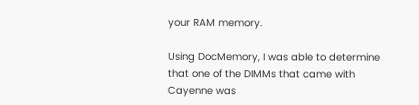your RAM memory.

Using DocMemory, I was able to determine that one of the DIMMs that came with Cayenne was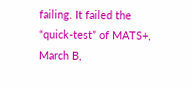failing. It failed the “quick-test” of MATS+, March B,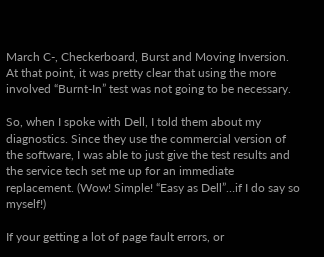March C-, Checkerboard, Burst and Moving Inversion. At that point, it was pretty clear that using the more involved “Burnt-In” test was not going to be necessary.

So, when I spoke with Dell, I told them about my diagnostics. Since they use the commercial version of the software, I was able to just give the test results and the service tech set me up for an immediate replacement. (Wow! Simple! “Easy as Dell”…if I do say so myself!)

If your getting a lot of page fault errors, or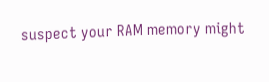suspect your RAM memory might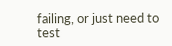failing, or just need to test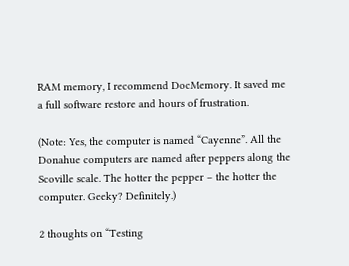RAM memory, I recommend DocMemory. It saved me a full software restore and hours of frustration.

(Note: Yes, the computer is named “Cayenne”. All the Donahue computers are named after peppers along the Scoville scale. The hotter the pepper – the hotter the computer. Geeky? Definitely.)

2 thoughts on “Testing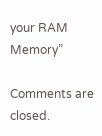your RAM Memory”

Comments are closed.